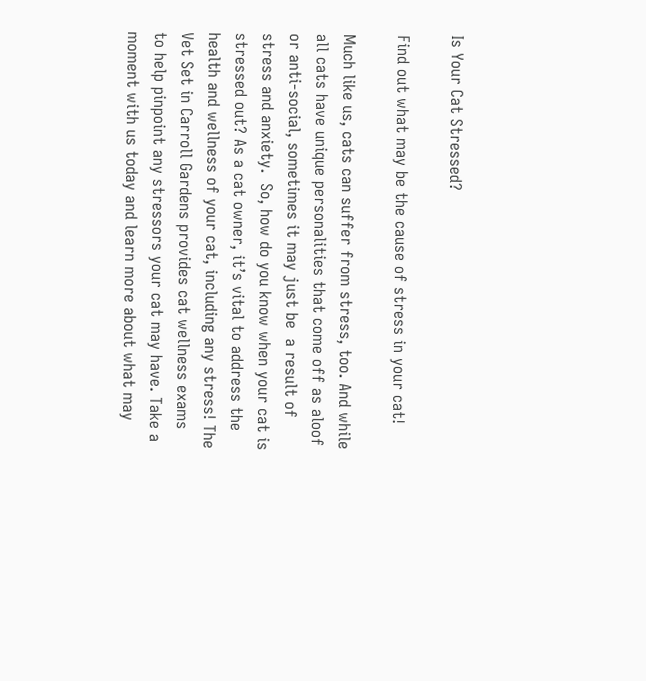Is Your Cat Stressed?

Find out what may be the cause of stress in your cat!

Much like us, cats can suffer from stress, too. And while all cats have unique personalities that come off as aloof or anti-social, sometimes it may just be  a result of stress and anxiety.  So, how do you know when your cat is stressed out? As a cat owner, it’s vital to address the health and wellness of your cat, including any stress! The Vet Set in Carroll Gardens provides cat wellness exams to help pinpoint any stressors your cat may have. Take a moment with us today and learn more about what may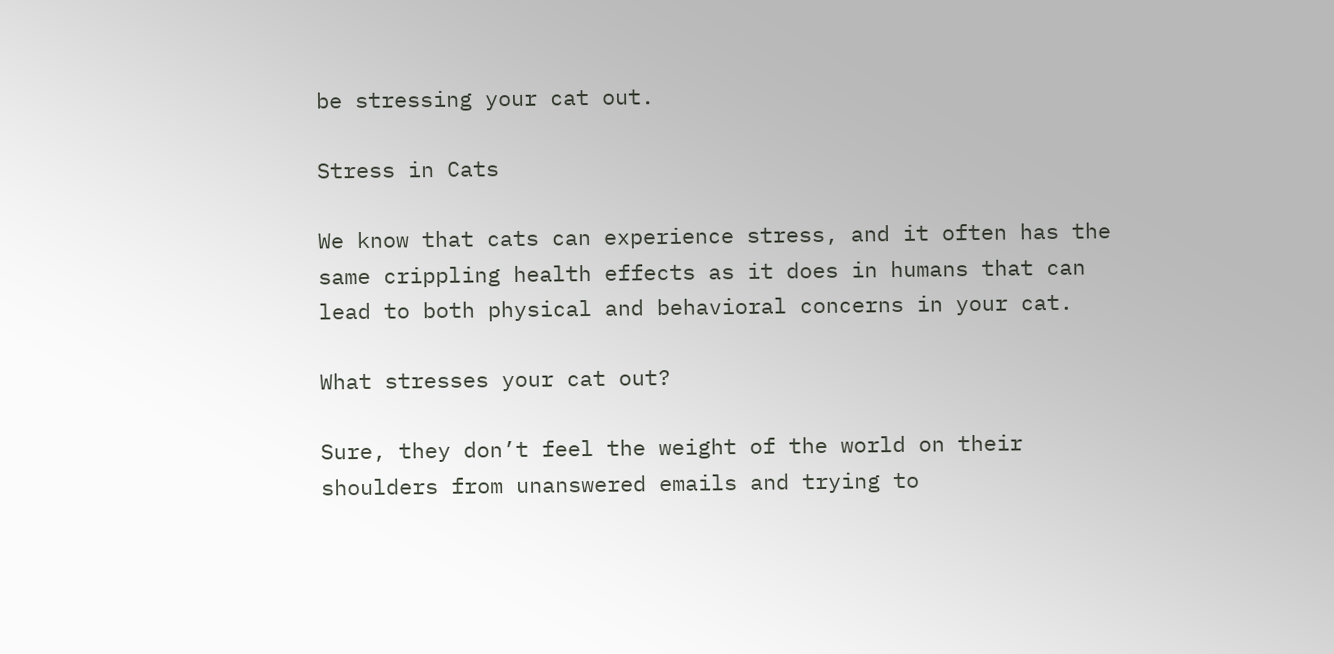be stressing your cat out.

Stress in Cats

We know that cats can experience stress, and it often has the same crippling health effects as it does in humans that can lead to both physical and behavioral concerns in your cat.

What stresses your cat out?

Sure, they don’t feel the weight of the world on their shoulders from unanswered emails and trying to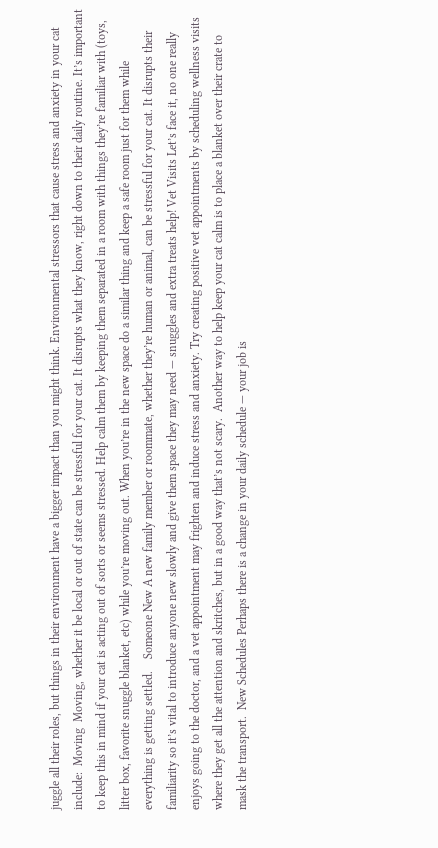juggle all their roles, but things in their environment have a bigger impact than you might think. Environmental stressors that cause stress and anxiety in your cat include:  Moving  Moving, whether it be local or out of state can be stressful for your cat. It disrupts what they know, right down to their daily routine. It’s important to keep this in mind if your cat is acting out of sorts or seems stressed. Help calm them by keeping them separated in a room with things they’re familiar with (toys, litter box, favorite snuggle blanket, etc) while you’re moving out. When you’re in the new space do a similar thing and keep a safe room just for them while everything is getting settled.    Someone New A new family member or roommate, whether they’re human or animal, can be stressful for your cat. It disrupts their familiarity so it’s vital to introduce anyone new slowly and give them space they may need — snuggles and extra treats help! Vet Visits Let’s face it, no one really enjoys going to the doctor, and a vet appointment may frighten and induce stress and anxiety. Try creating positive vet appointments by scheduling wellness visits where they get all the attention and skritches, but in a good way that’s not scary.  Another way to help keep your cat calm is to place a blanket over their crate to mask the transport.  New Schedules Perhaps there is a change in your daily schedule — your job is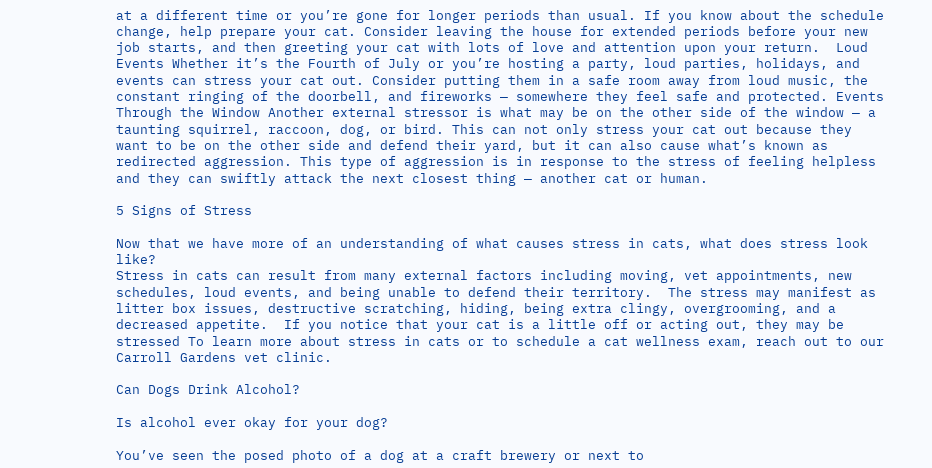at a different time or you’re gone for longer periods than usual. If you know about the schedule change, help prepare your cat. Consider leaving the house for extended periods before your new job starts, and then greeting your cat with lots of love and attention upon your return.  Loud Events Whether it’s the Fourth of July or you’re hosting a party, loud parties, holidays, and events can stress your cat out. Consider putting them in a safe room away from loud music, the constant ringing of the doorbell, and fireworks — somewhere they feel safe and protected. Events Through the Window Another external stressor is what may be on the other side of the window — a taunting squirrel, raccoon, dog, or bird. This can not only stress your cat out because they want to be on the other side and defend their yard, but it can also cause what’s known as redirected aggression. This type of aggression is in response to the stress of feeling helpless and they can swiftly attack the next closest thing — another cat or human.

5 Signs of Stress

Now that we have more of an understanding of what causes stress in cats, what does stress look like?
Stress in cats can result from many external factors including moving, vet appointments, new schedules, loud events, and being unable to defend their territory.  The stress may manifest as litter box issues, destructive scratching, hiding, being extra clingy, overgrooming, and a decreased appetite.  If you notice that your cat is a little off or acting out, they may be stressed To learn more about stress in cats or to schedule a cat wellness exam, reach out to our Carroll Gardens vet clinic.

Can Dogs Drink Alcohol?

Is alcohol ever okay for your dog?

You’ve seen the posed photo of a dog at a craft brewery or next to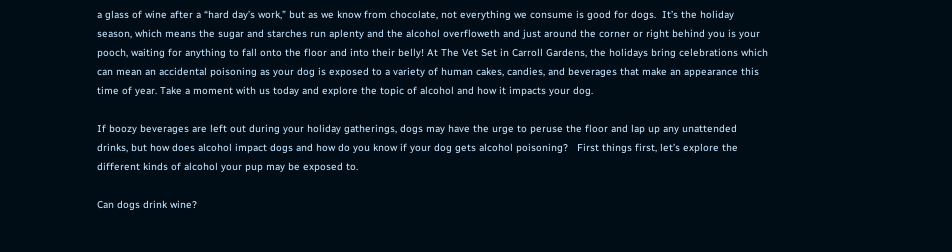a glass of wine after a “hard day’s work,” but as we know from chocolate, not everything we consume is good for dogs.  It’s the holiday season, which means the sugar and starches run aplenty and the alcohol overfloweth and just around the corner or right behind you is your pooch, waiting for anything to fall onto the floor and into their belly! At The Vet Set in Carroll Gardens, the holidays bring celebrations which can mean an accidental poisoning as your dog is exposed to a variety of human cakes, candies, and beverages that make an appearance this time of year. Take a moment with us today and explore the topic of alcohol and how it impacts your dog.

If boozy beverages are left out during your holiday gatherings, dogs may have the urge to peruse the floor and lap up any unattended drinks, but how does alcohol impact dogs and how do you know if your dog gets alcohol poisoning?   First things first, let’s explore the different kinds of alcohol your pup may be exposed to.

Can dogs drink wine?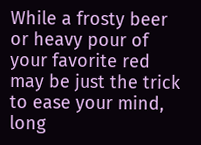While a frosty beer or heavy pour of your favorite red may be just the trick to ease your mind, long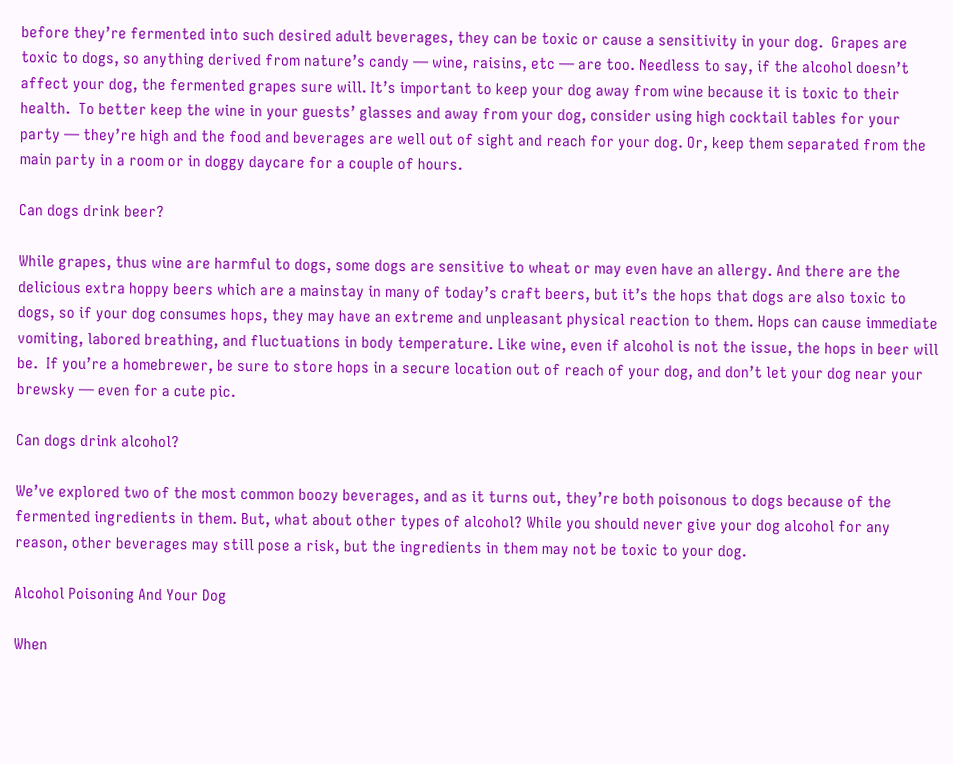before they’re fermented into such desired adult beverages, they can be toxic or cause a sensitivity in your dog.  Grapes are toxic to dogs, so anything derived from nature’s candy — wine, raisins, etc — are too. Needless to say, if the alcohol doesn’t affect your dog, the fermented grapes sure will. It’s important to keep your dog away from wine because it is toxic to their health.  To better keep the wine in your guests’ glasses and away from your dog, consider using high cocktail tables for your party — they’re high and the food and beverages are well out of sight and reach for your dog. Or, keep them separated from the main party in a room or in doggy daycare for a couple of hours.

Can dogs drink beer?

While grapes, thus wine are harmful to dogs, some dogs are sensitive to wheat or may even have an allergy. And there are the delicious extra hoppy beers which are a mainstay in many of today’s craft beers, but it’s the hops that dogs are also toxic to dogs, so if your dog consumes hops, they may have an extreme and unpleasant physical reaction to them. Hops can cause immediate vomiting, labored breathing, and fluctuations in body temperature. Like wine, even if alcohol is not the issue, the hops in beer will be.  If you’re a homebrewer, be sure to store hops in a secure location out of reach of your dog, and don’t let your dog near your brewsky — even for a cute pic.

Can dogs drink alcohol?

We’ve explored two of the most common boozy beverages, and as it turns out, they’re both poisonous to dogs because of the fermented ingredients in them. But, what about other types of alcohol? While you should never give your dog alcohol for any reason, other beverages may still pose a risk, but the ingredients in them may not be toxic to your dog.

Alcohol Poisoning And Your Dog

When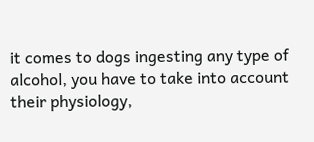it comes to dogs ingesting any type of alcohol, you have to take into account their physiology,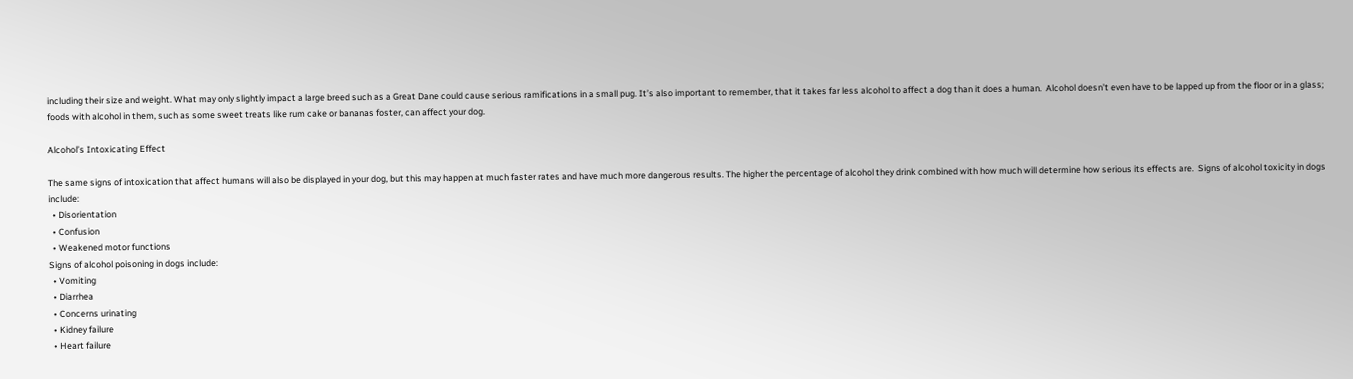including their size and weight. What may only slightly impact a large breed such as a Great Dane could cause serious ramifications in a small pug. It’s also important to remember, that it takes far less alcohol to affect a dog than it does a human.  Alcohol doesn’t even have to be lapped up from the floor or in a glass; foods with alcohol in them, such as some sweet treats like rum cake or bananas foster, can affect your dog.

Alcohol’s Intoxicating Effect

The same signs of intoxication that affect humans will also be displayed in your dog, but this may happen at much faster rates and have much more dangerous results. The higher the percentage of alcohol they drink combined with how much will determine how serious its effects are.  Signs of alcohol toxicity in dogs include:
  • Disorientation
  • Confusion
  • Weakened motor functions
Signs of alcohol poisoning in dogs include:
  • Vomiting
  • Diarrhea
  • Concerns urinating
  • Kidney failure
  • Heart failure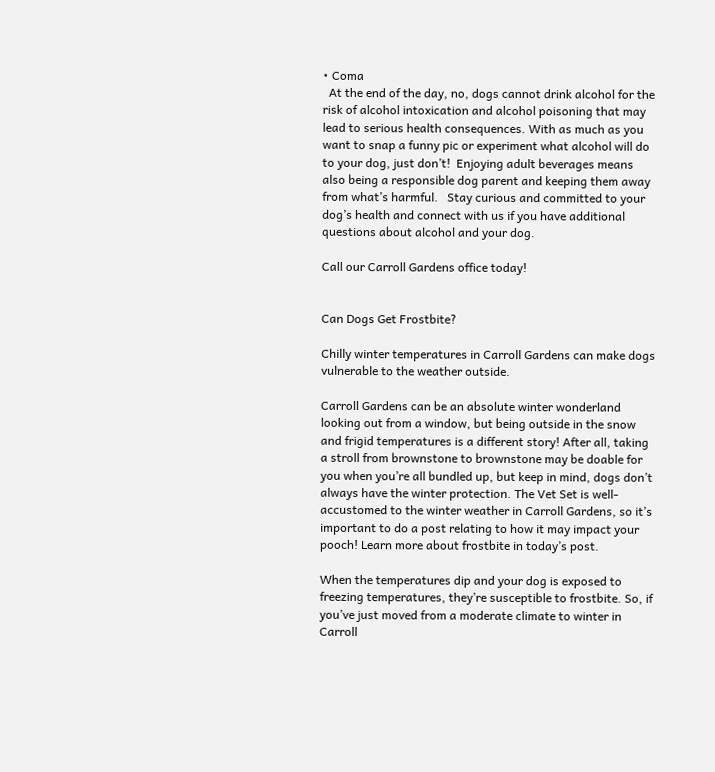• Coma
  At the end of the day, no, dogs cannot drink alcohol for the risk of alcohol intoxication and alcohol poisoning that may lead to serious health consequences. With as much as you want to snap a funny pic or experiment what alcohol will do to your dog, just don’t!  Enjoying adult beverages means also being a responsible dog parent and keeping them away from what’s harmful.   Stay curious and committed to your dog’s health and connect with us if you have additional questions about alcohol and your dog.

Call our Carroll Gardens office today!


Can Dogs Get Frostbite?

Chilly winter temperatures in Carroll Gardens can make dogs vulnerable to the weather outside.

Carroll Gardens can be an absolute winter wonderland looking out from a window, but being outside in the snow and frigid temperatures is a different story! After all, taking a stroll from brownstone to brownstone may be doable for you when you’re all bundled up, but keep in mind, dogs don’t always have the winter protection. The Vet Set is well-accustomed to the winter weather in Carroll Gardens, so it’s important to do a post relating to how it may impact your pooch! Learn more about frostbite in today’s post.

When the temperatures dip and your dog is exposed to freezing temperatures, they’re susceptible to frostbite. So, if you’ve just moved from a moderate climate to winter in Carroll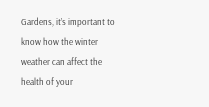Gardens, it’s important to know how the winter weather can affect the health of your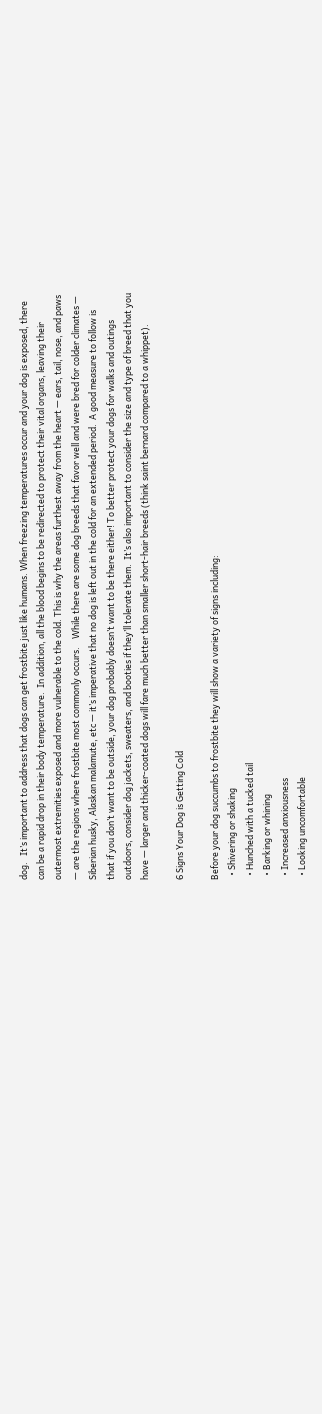dog.   It’s important to address that dogs can get frostbite just like humans. When freezing temperatures occur and your dog is exposed, there can be a rapid drop in their body temperature.  In addition, all the blood begins to be redirected to protect their vital organs, leaving their outermost extremities exposed and more vulnerable to the cold. This is why the areas furthest away from the heart — ears, tail, nose, and paws — are the regions where frostbite most commonly occurs.    While there are some dog breeds that favor well and were bred for colder climates — Siberian husky, Alaskan malamute, etc — it’s imperative that no dog is left out in the cold for an extended period.  A good measure to follow is that if you don’t want to be outside, your dog probably doesn’t want to be there either! To better protect your dogs for walks and outings outdoors, consider dog jackets, sweaters, and booties if they’ll tolerate them.  It’s also important to consider the size and type of breed that you have — larger and thicker-coated dogs will fare much better than smaller short-hair breeds (think saint bernard compared to a whippet).

6 Signs Your Dog is Getting Cold

Before your dog succumbs to frostbite they will show a variety of signs including:
  • Shivering or shaking
  • Hunched with a tucked tail
  • Barking or whining
  • Increased anxiousness
  • Looking uncomfortable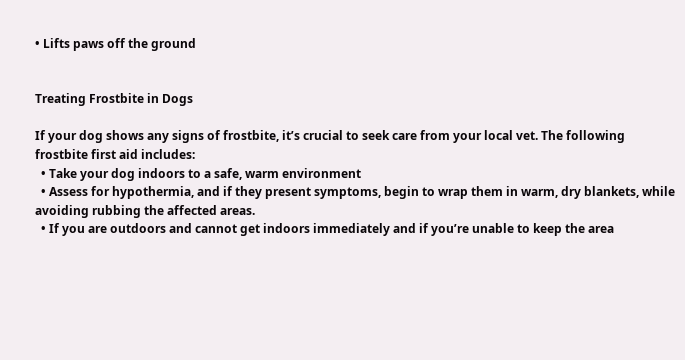• Lifts paws off the ground


Treating Frostbite in Dogs

If your dog shows any signs of frostbite, it’s crucial to seek care from your local vet. The following frostbite first aid includes:
  • Take your dog indoors to a safe, warm environment
  • Assess for hypothermia, and if they present symptoms, begin to wrap them in warm, dry blankets, while avoiding rubbing the affected areas.
  • If you are outdoors and cannot get indoors immediately and if you’re unable to keep the area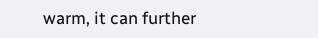warm, it can further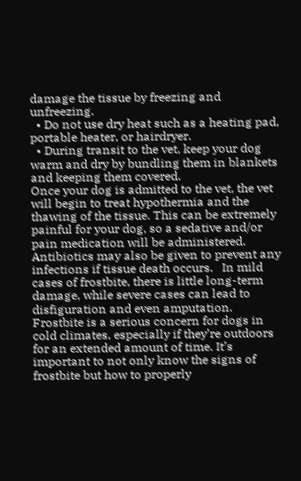damage the tissue by freezing and unfreezing.
  • Do not use dry heat such as a heating pad, portable heater, or hairdryer.
  • During transit to the vet, keep your dog warm and dry by bundling them in blankets and keeping them covered.
Once your dog is admitted to the vet, the vet will begin to treat hypothermia and the thawing of the tissue. This can be extremely painful for your dog, so a sedative and/or pain medication will be administered. Antibiotics may also be given to prevent any infections if tissue death occurs.   In mild cases of frostbite, there is little long-term damage, while severe cases can lead to disfiguration and even amputation.  Frostbite is a serious concern for dogs in cold climates, especially if they’re outdoors for an extended amount of time. It’s important to not only know the signs of frostbite but how to properly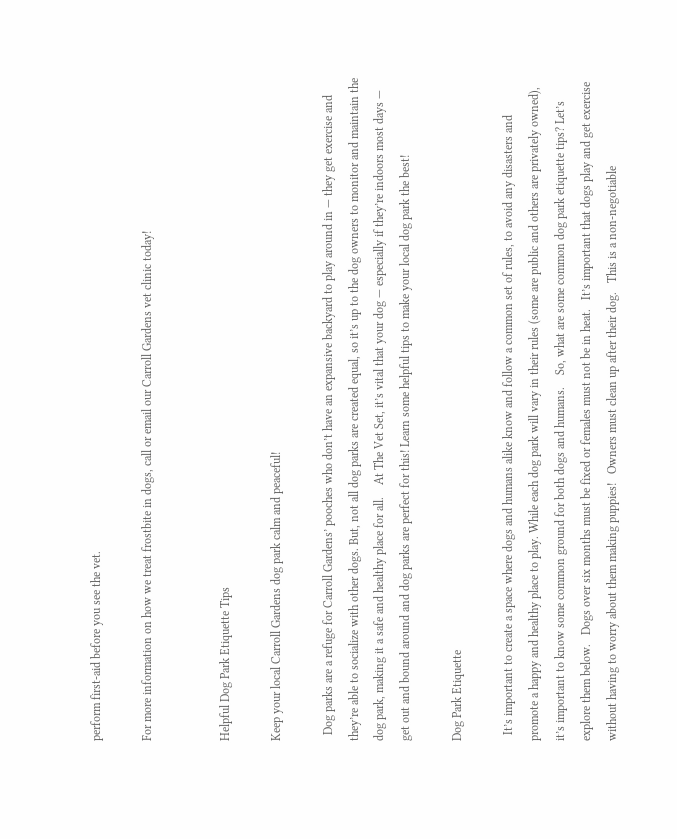perform first-aid before you see the vet.

For more information on how we treat frostbite in dogs, call or email our Carroll Gardens vet clinic today!


Helpful Dog Park Etiquette Tips

Keep your local Carroll Gardens dog park calm and peaceful!

  Dog parks are a refuge for Carroll Gardens’ pooches who don’t have an expansive backyard to play around in — they get exercise and they’re able to socialize with other dogs. But, not all dog parks are created equal, so it’s up to the dog owners to monitor and maintain the dog park, making it a safe and healthy place for all.    At The Vet Set, it’s vital that your dog — especially if they’re indoors most days — get out and bound around and dog parks are perfect for this! Learn some helpful tips to make your local dog park the best!

Dog Park Etiquette

  It’s important to create a space where dogs and humans alike know and follow a common set of rules, to avoid any disasters and promote a happy and healthy place to play. While each dog park will vary in their rules (some are public and others are privately owned), it’s important to know some common ground for both dogs and humans.    So, what are some common dog park etiquette tips? Let’s explore them below.   Dogs over six months must be fixed or females must not be in heat.   It’s important that dogs play and get exercise without having to worry about them making puppies!   Owners must clean up after their dog.   This is a non-negotiable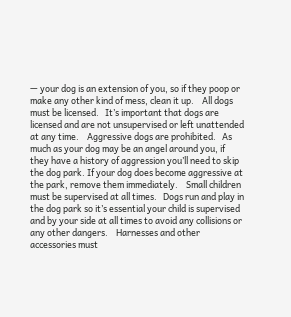— your dog is an extension of you, so if they poop or make any other kind of mess, clean it up.    All dogs must be licensed.   It’s important that dogs are licensed and are not unsupervised or left unattended at any time.    Aggressive dogs are prohibited.   As much as your dog may be an angel around you, if they have a history of aggression you’ll need to skip the dog park. If your dog does become aggressive at the park, remove them immediately.    Small children must be supervised at all times.   Dogs run and play in the dog park so it’s essential your child is supervised and by your side at all times to avoid any collisions or any other dangers.    Harnesses and other accessories must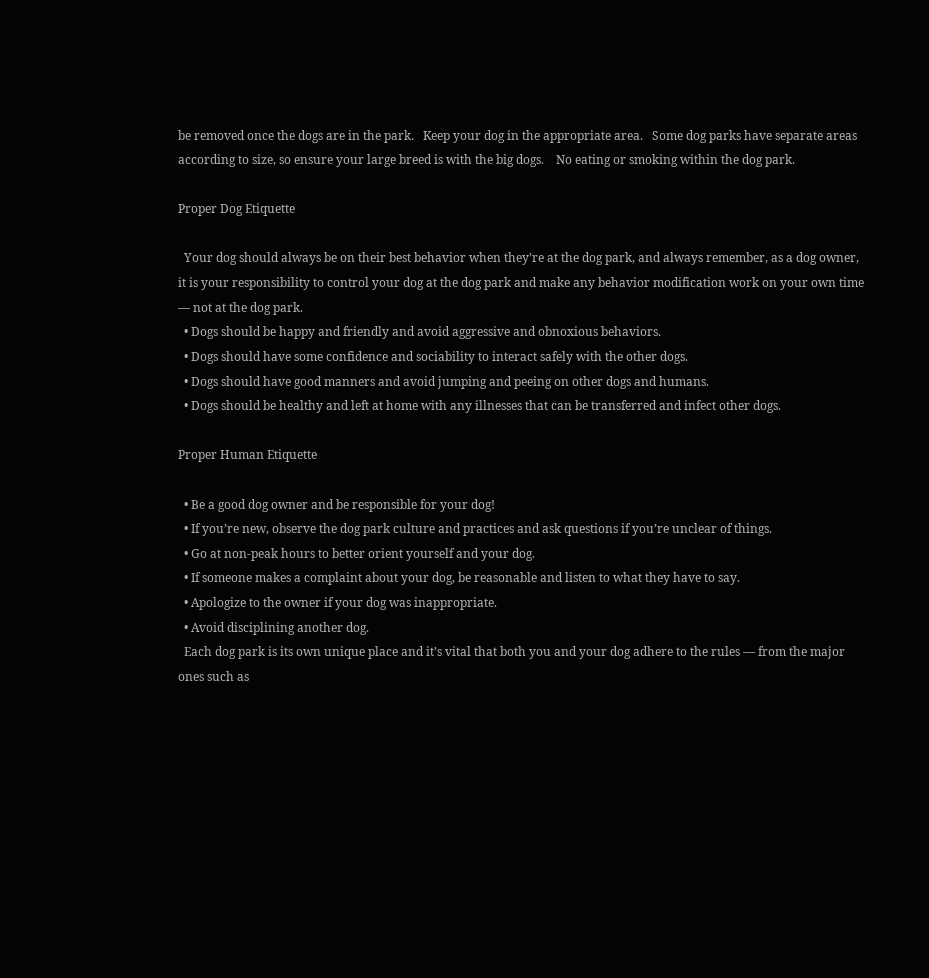be removed once the dogs are in the park.   Keep your dog in the appropriate area.   Some dog parks have separate areas according to size, so ensure your large breed is with the big dogs.    No eating or smoking within the dog park.

Proper Dog Etiquette

  Your dog should always be on their best behavior when they’re at the dog park, and always remember, as a dog owner, it is your responsibility to control your dog at the dog park and make any behavior modification work on your own time — not at the dog park.
  • Dogs should be happy and friendly and avoid aggressive and obnoxious behaviors.
  • Dogs should have some confidence and sociability to interact safely with the other dogs.
  • Dogs should have good manners and avoid jumping and peeing on other dogs and humans.
  • Dogs should be healthy and left at home with any illnesses that can be transferred and infect other dogs.

Proper Human Etiquette

  • Be a good dog owner and be responsible for your dog!
  • If you’re new, observe the dog park culture and practices and ask questions if you’re unclear of things.
  • Go at non-peak hours to better orient yourself and your dog.
  • If someone makes a complaint about your dog, be reasonable and listen to what they have to say.
  • Apologize to the owner if your dog was inappropriate.
  • Avoid disciplining another dog.
  Each dog park is its own unique place and it’s vital that both you and your dog adhere to the rules — from the major ones such as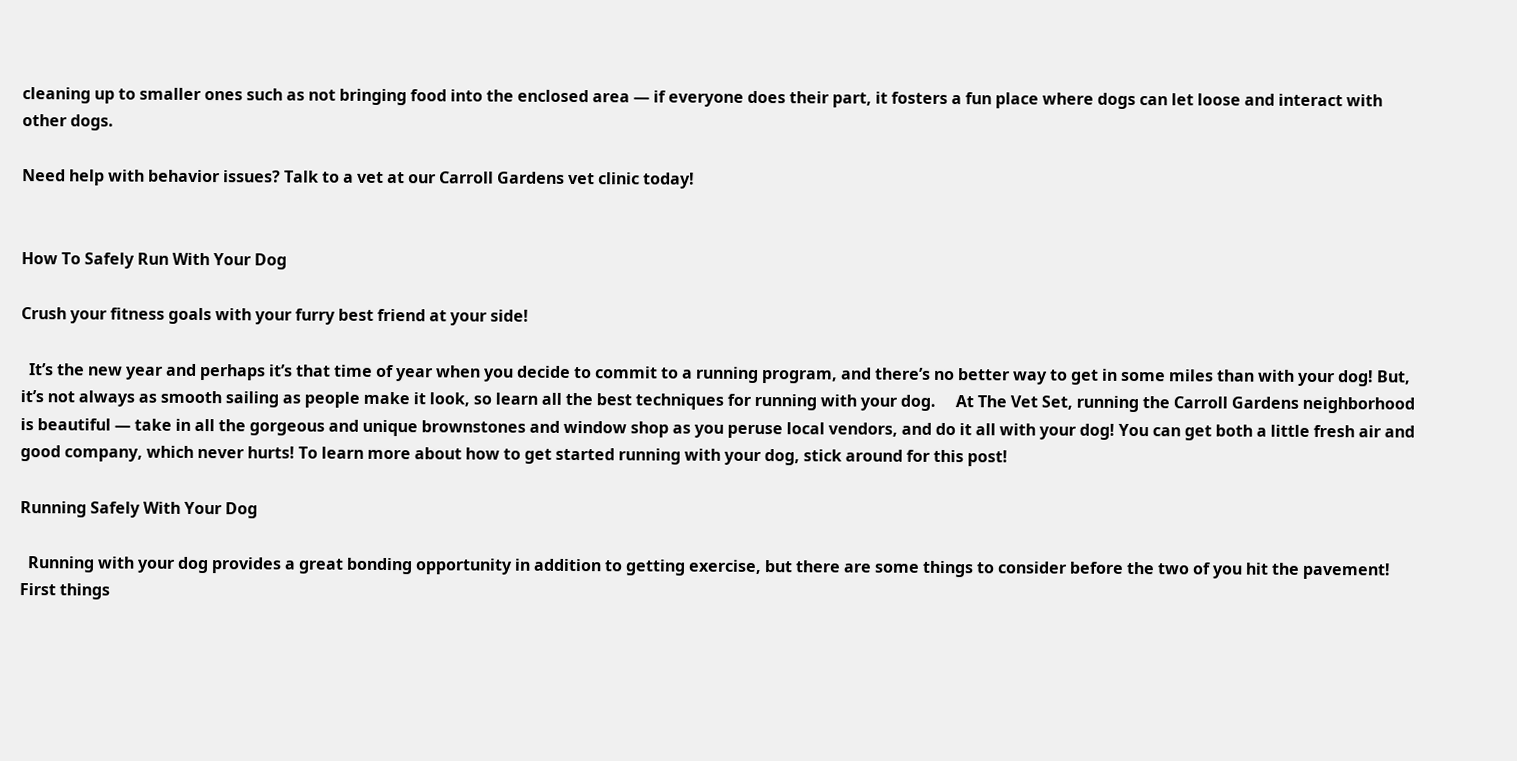cleaning up to smaller ones such as not bringing food into the enclosed area — if everyone does their part, it fosters a fun place where dogs can let loose and interact with other dogs.

Need help with behavior issues? Talk to a vet at our Carroll Gardens vet clinic today!


How To Safely Run With Your Dog

Crush your fitness goals with your furry best friend at your side!

  It’s the new year and perhaps it’s that time of year when you decide to commit to a running program, and there’s no better way to get in some miles than with your dog! But, it’s not always as smooth sailing as people make it look, so learn all the best techniques for running with your dog.     At The Vet Set, running the Carroll Gardens neighborhood is beautiful — take in all the gorgeous and unique brownstones and window shop as you peruse local vendors, and do it all with your dog! You can get both a little fresh air and good company, which never hurts! To learn more about how to get started running with your dog, stick around for this post!

Running Safely With Your Dog

  Running with your dog provides a great bonding opportunity in addition to getting exercise, but there are some things to consider before the two of you hit the pavement!   First things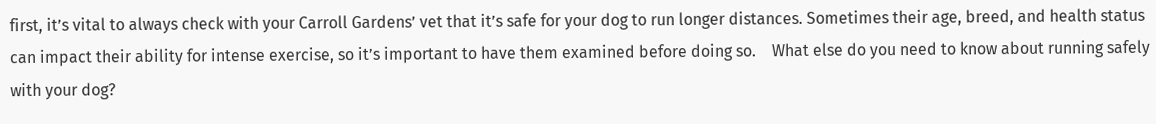first, it’s vital to always check with your Carroll Gardens’ vet that it’s safe for your dog to run longer distances. Sometimes their age, breed, and health status can impact their ability for intense exercise, so it’s important to have them examined before doing so.    What else do you need to know about running safely with your dog?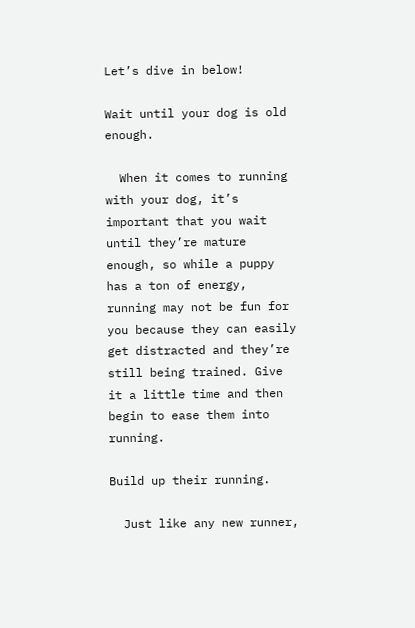Let’s dive in below!

Wait until your dog is old enough.

  When it comes to running with your dog, it’s important that you wait until they’re mature enough, so while a puppy has a ton of energy, running may not be fun for you because they can easily get distracted and they’re still being trained. Give it a little time and then begin to ease them into running.

Build up their running.

  Just like any new runner,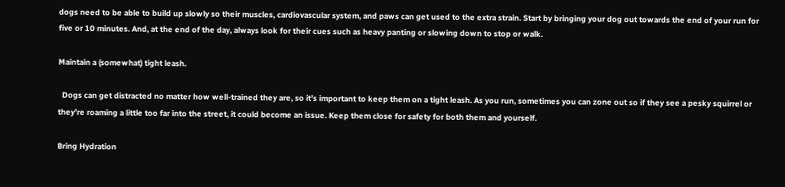dogs need to be able to build up slowly so their muscles, cardiovascular system, and paws can get used to the extra strain. Start by bringing your dog out towards the end of your run for five or 10 minutes. And, at the end of the day, always look for their cues such as heavy panting or slowing down to stop or walk.

Maintain a (somewhat) tight leash.

  Dogs can get distracted no matter how well-trained they are, so it’s important to keep them on a tight leash. As you run, sometimes you can zone out so if they see a pesky squirrel or they’re roaming a little too far into the street, it could become an issue. Keep them close for safety for both them and yourself.

Bring Hydration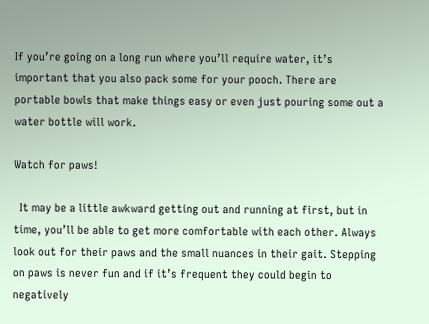If you’re going on a long run where you’ll require water, it’s important that you also pack some for your pooch. There are portable bowls that make things easy or even just pouring some out a water bottle will work.

Watch for paws!

  It may be a little awkward getting out and running at first, but in time, you’ll be able to get more comfortable with each other. Always look out for their paws and the small nuances in their gait. Stepping on paws is never fun and if it’s frequent they could begin to negatively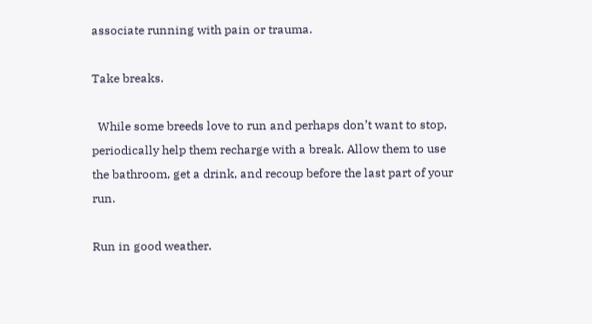associate running with pain or trauma.

Take breaks.

  While some breeds love to run and perhaps don’t want to stop, periodically help them recharge with a break. Allow them to use the bathroom, get a drink, and recoup before the last part of your run.

Run in good weather.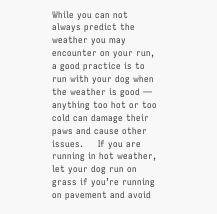While you can not always predict the weather you may encounter on your run, a good practice is to run with your dog when the weather is good — anything too hot or too cold can damage their paws and cause other issues.     If you are running in hot weather, let your dog run on grass if you’re running on pavement and avoid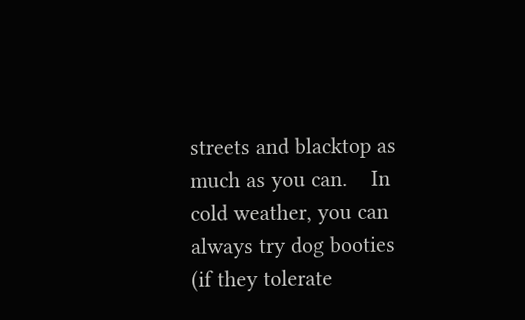streets and blacktop as much as you can.    In cold weather, you can always try dog booties (if they tolerate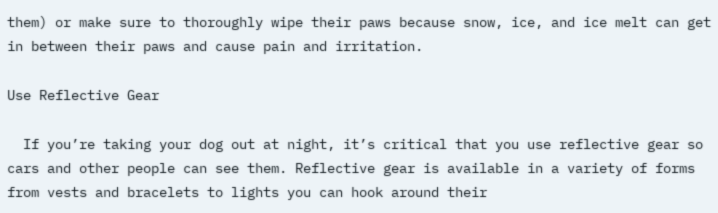them) or make sure to thoroughly wipe their paws because snow, ice, and ice melt can get in between their paws and cause pain and irritation.

Use Reflective Gear

  If you’re taking your dog out at night, it’s critical that you use reflective gear so cars and other people can see them. Reflective gear is available in a variety of forms from vests and bracelets to lights you can hook around their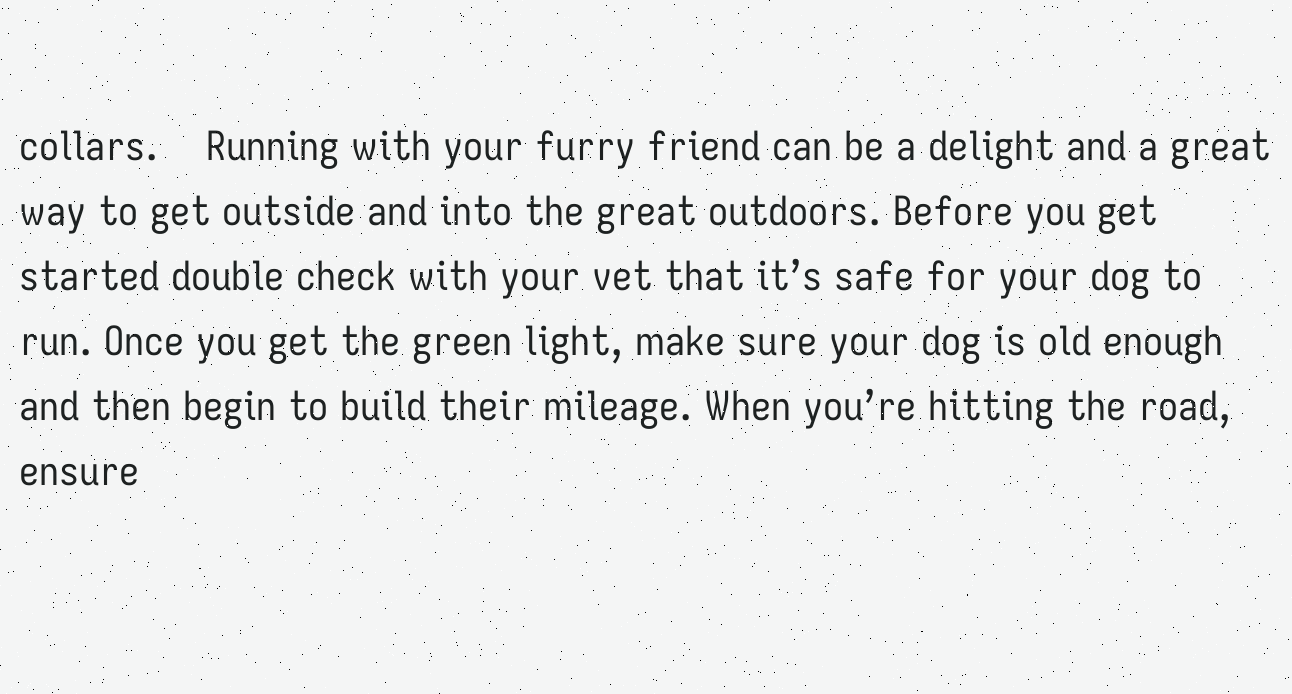collars.    Running with your furry friend can be a delight and a great way to get outside and into the great outdoors. Before you get started double check with your vet that it’s safe for your dog to run. Once you get the green light, make sure your dog is old enough and then begin to build their mileage. When you’re hitting the road, ensure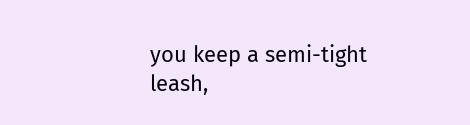you keep a semi-tight leash,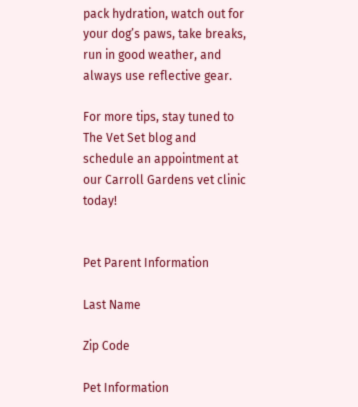pack hydration, watch out for your dog’s paws, take breaks, run in good weather, and always use reflective gear.

For more tips, stay tuned to The Vet Set blog and schedule an appointment at our Carroll Gardens vet clinic today!


Pet Parent Information

Last Name

Zip Code

Pet Information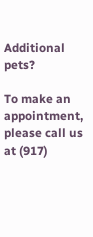Additional pets?

To make an appointment, please call us at (917)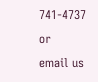741-4737 or
email us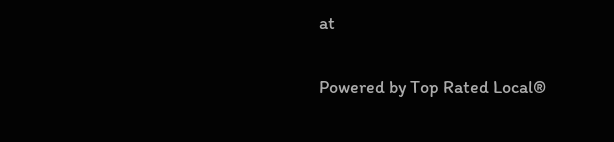at

Powered by Top Rated Local®